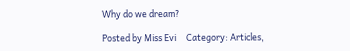Why do we dream?

Posted by Miss Evi     Category: Articles,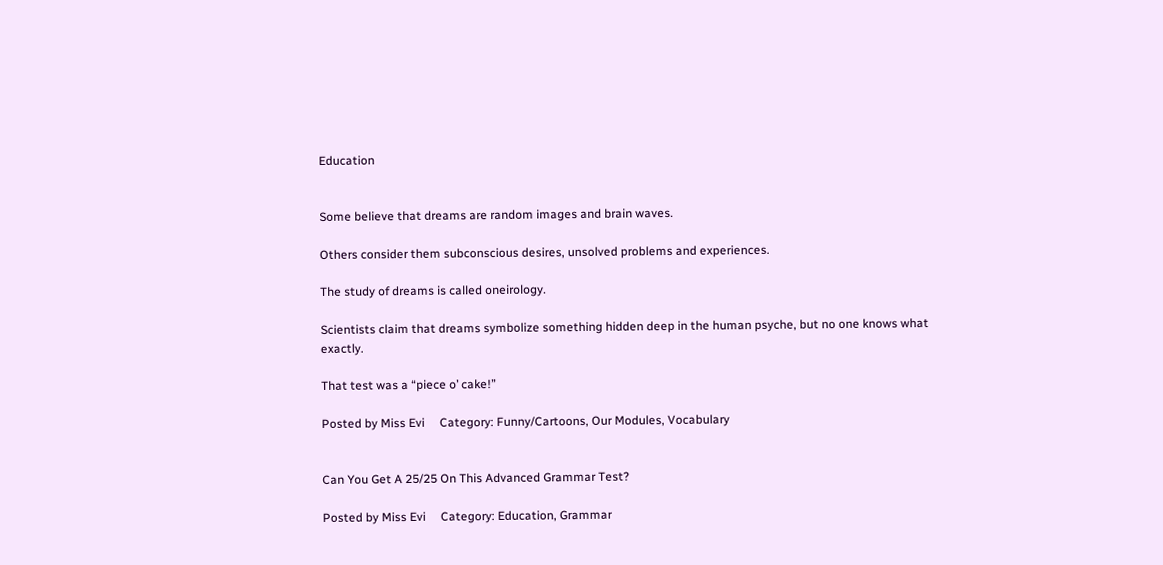Education


Some believe that dreams are random images and brain waves.

Others consider them subconscious desires, unsolved problems and experiences.

The study of dreams is called oneirology.

Scientists claim that dreams symbolize something hidden deep in the human psyche, but no one knows what exactly.

That test was a “piece o’ cake!”

Posted by Miss Evi     Category: Funny/Cartoons, Our Modules, Vocabulary


Can You Get A 25/25 On This Advanced Grammar Test?

Posted by Miss Evi     Category: Education, Grammar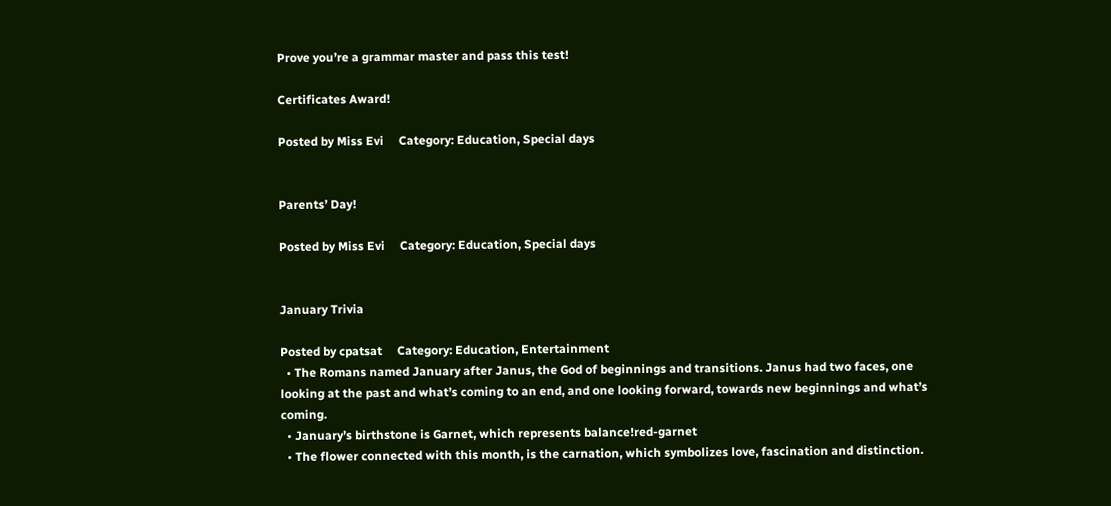Prove you’re a grammar master and pass this test!

Certificates Award!

Posted by Miss Evi     Category: Education, Special days


Parents’ Day!

Posted by Miss Evi     Category: Education, Special days


January Trivia

Posted by cpatsat     Category: Education, Entertainment
  • The Romans named January after Janus, the God of beginnings and transitions. Janus had two faces, one looking at the past and what’s coming to an end, and one looking forward, towards new beginnings and what’s coming.
  • January’s birthstone is Garnet, which represents balance!red-garnet
  • The flower connected with this month, is the carnation, which symbolizes love, fascination and distinction.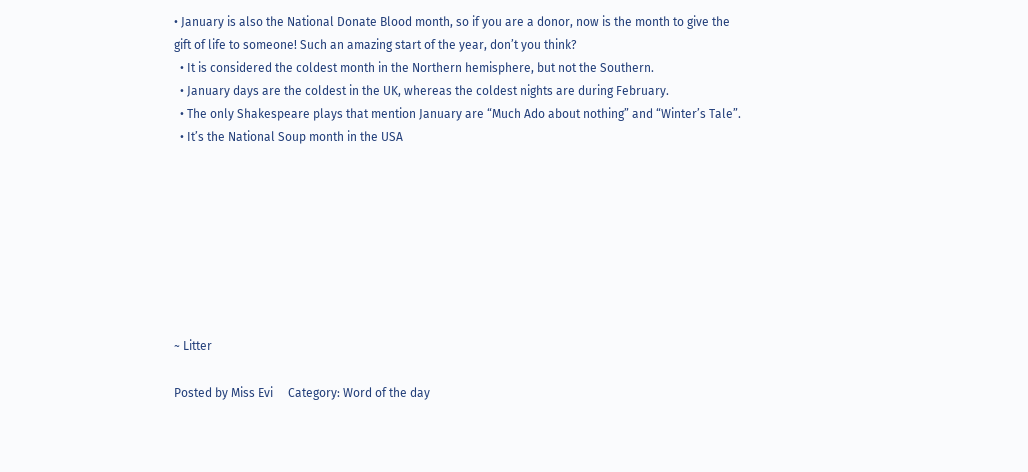• January is also the National Donate Blood month, so if you are a donor, now is the month to give the gift of life to someone! Such an amazing start of the year, don’t you think?
  • It is considered the coldest month in the Northern hemisphere, but not the Southern.
  • January days are the coldest in the UK, whereas the coldest nights are during February.
  • The only Shakespeare plays that mention January are “Much Ado about nothing” and “Winter’s Tale”.
  • It’s the National Soup month in the USA








~ Litter

Posted by Miss Evi     Category: Word of the day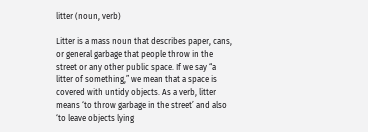litter (noun, verb)

Litter is a mass noun that describes paper, cans, or general garbage that people throw in the street or any other public space. If we say “a litter of something,” we mean that a space is covered with untidy objects. As a verb, litter means ‘to throw garbage in the street’ and also ‘to leave objects lying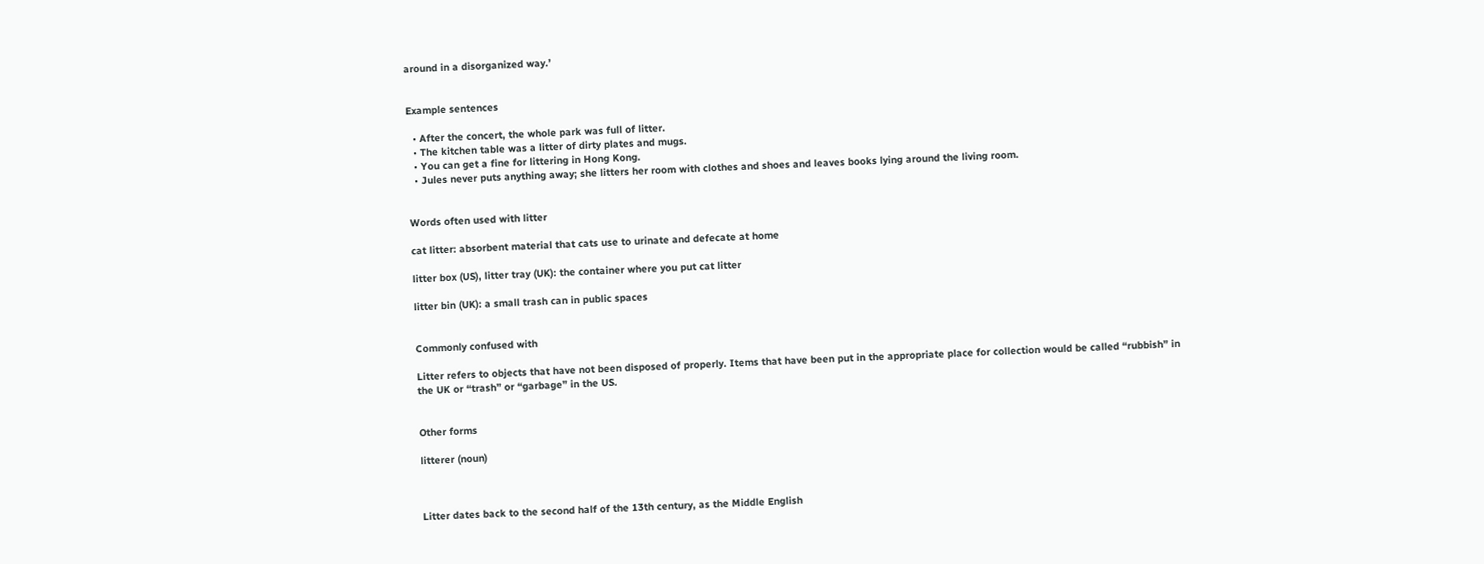around in a disorganized way.’


Example sentences

  • After the concert, the whole park was full of litter.
  • The kitchen table was a litter of dirty plates and mugs.
  • You can get a fine for littering in Hong Kong.
  • Jules never puts anything away; she litters her room with clothes and shoes and leaves books lying around the living room.


Words often used with litter

cat litter: absorbent material that cats use to urinate and defecate at home

litter box (US), litter tray (UK): the container where you put cat litter

litter bin (UK): a small trash can in public spaces


Commonly confused with

Litter refers to objects that have not been disposed of properly. Items that have been put in the appropriate place for collection would be called “rubbish” in the UK or “trash” or “garbage” in the US.


Other forms

litterer (noun)



Litter dates back to the second half of the 13th century, as the Middle English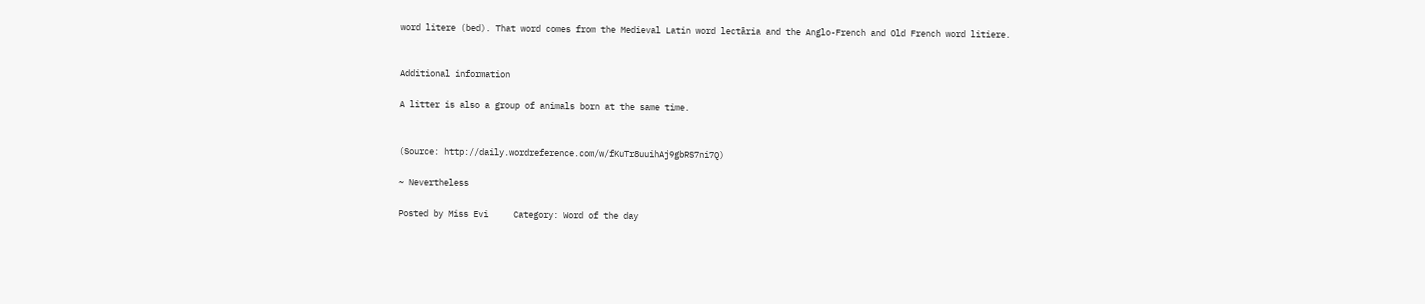word litere (bed). That word comes from the Medieval Latin word lectāria and the Anglo-French and Old French word litiere.


Additional information

A litter is also a group of animals born at the same time.


(Source: http://daily.wordreference.com/w/fKuTr8uuihAj9gbRS7ni7Q)

~ Nevertheless

Posted by Miss Evi     Category: Word of the day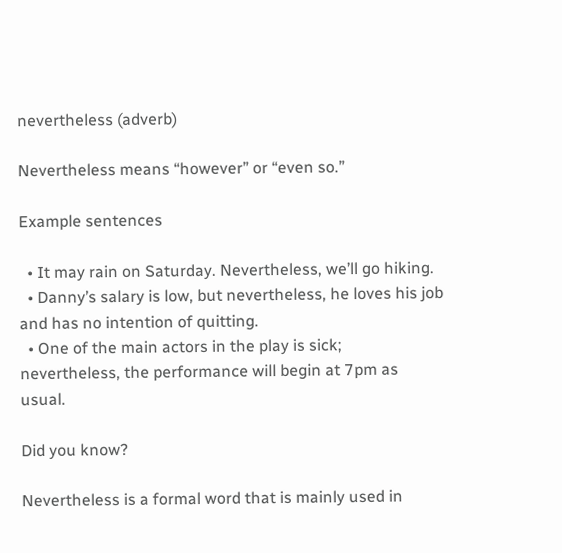nevertheless (adverb)

Nevertheless means “however” or “even so.”

Example sentences

  • It may rain on Saturday. Nevertheless, we’ll go hiking.
  • Danny’s salary is low, but nevertheless, he loves his job and has no intention of quitting.
  • One of the main actors in the play is sick; nevertheless, the performance will begin at 7pm as usual.

Did you know?

Nevertheless is a formal word that is mainly used in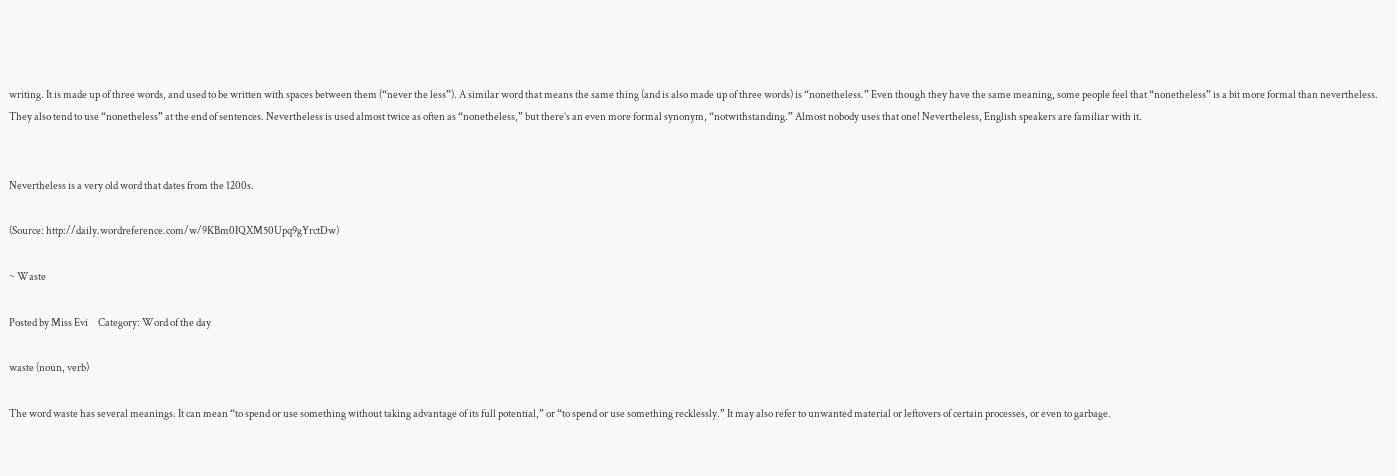writing. It is made up of three words, and used to be written with spaces between them (“never the less”). A similar word that means the same thing (and is also made up of three words) is “nonetheless.” Even though they have the same meaning, some people feel that “nonetheless” is a bit more formal than nevertheless. They also tend to use “nonetheless” at the end of sentences. Nevertheless is used almost twice as often as “nonetheless,” but there’s an even more formal synonym, “notwithstanding.” Almost nobody uses that one! Nevertheless, English speakers are familiar with it.


Nevertheless is a very old word that dates from the 1200s.

(Source: http://daily.wordreference.com/w/9KBm0IQXM50Upq9gYrctDw)

~ Waste

Posted by Miss Evi     Category: Word of the day

waste (noun, verb)

The word waste has several meanings. It can mean “to spend or use something without taking advantage of its full potential,” or “to spend or use something recklessly.” It may also refer to unwanted material or leftovers of certain processes, or even to garbage.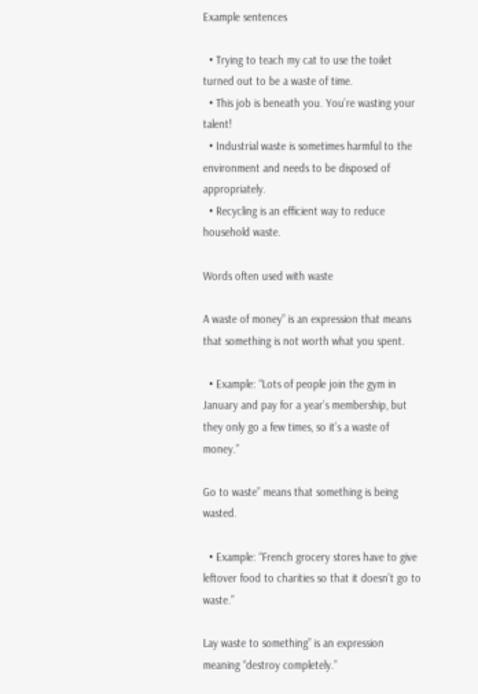Example sentences

  • Trying to teach my cat to use the toilet turned out to be a waste of time.
  • This job is beneath you. You’re wasting your talent!
  • Industrial waste is sometimes harmful to the environment and needs to be disposed of appropriately.
  • Recycling is an efficient way to reduce household waste.

Words often used with waste

A waste of money” is an expression that means that something is not worth what you spent.

  • Example: “Lots of people join the gym in January and pay for a year’s membership, but they only go a few times, so it’s a waste of money.”

Go to waste” means that something is being wasted.

  • Example: “French grocery stores have to give leftover food to charities so that it doesn’t go to waste.”

Lay waste to something” is an expression meaning “destroy completely.”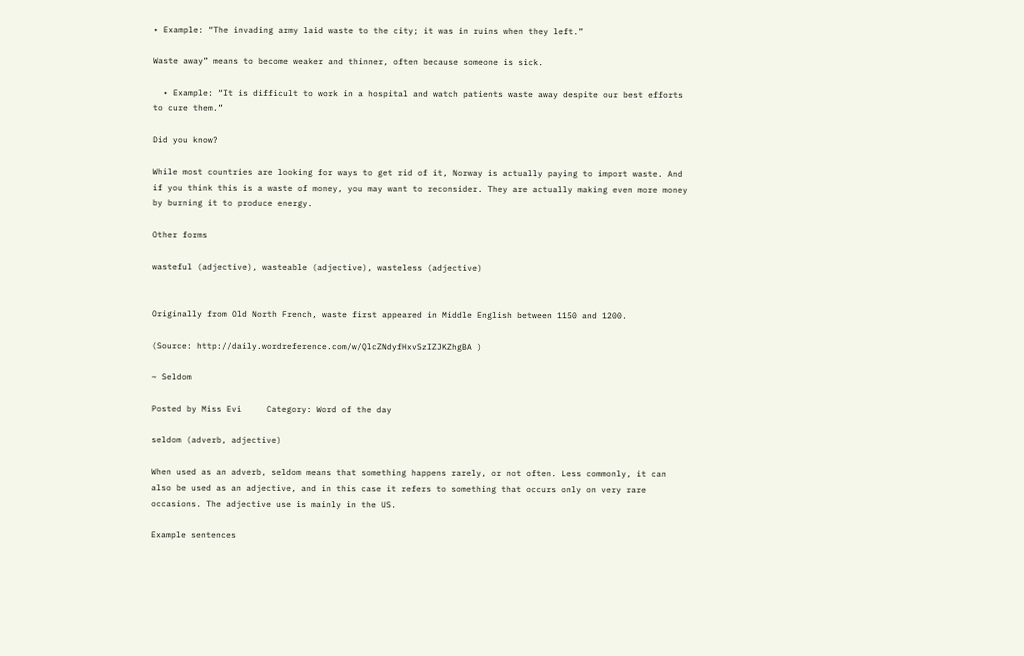• Example: “The invading army laid waste to the city; it was in ruins when they left.”

Waste away” means to become weaker and thinner, often because someone is sick.

  • Example: “It is difficult to work in a hospital and watch patients waste away despite our best efforts to cure them.”

Did you know?

While most countries are looking for ways to get rid of it, Norway is actually paying to import waste. And if you think this is a waste of money, you may want to reconsider. They are actually making even more money by burning it to produce energy.

Other forms

wasteful (adjective), wasteable (adjective), wasteless (adjective)


Originally from Old North French, waste first appeared in Middle English between 1150 and 1200.

(Source: http://daily.wordreference.com/w/QlcZNdyfHxvSzIZJKZhgBA )

~ Seldom

Posted by Miss Evi     Category: Word of the day

seldom (adverb, adjective)

When used as an adverb, seldom means that something happens rarely, or not often. Less commonly, it can also be used as an adjective, and in this case it refers to something that occurs only on very rare occasions. The adjective use is mainly in the US.

Example sentences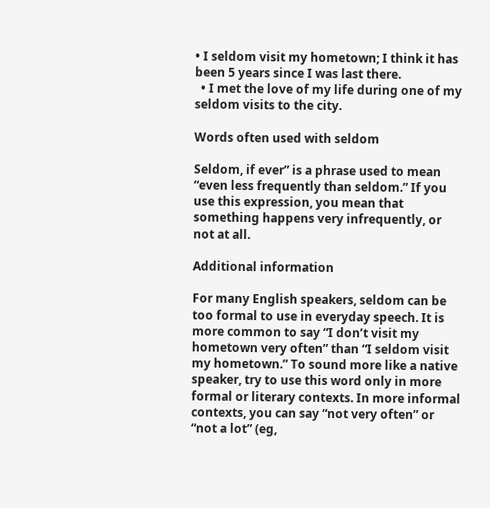• I seldom visit my hometown; I think it has been 5 years since I was last there.
  • I met the love of my life during one of my seldom visits to the city.

Words often used with seldom

Seldom, if ever” is a phrase used to mean “even less frequently than seldom.” If you use this expression, you mean that something happens very infrequently, or not at all.

Additional information

For many English speakers, seldom can be too formal to use in everyday speech. It is more common to say “I don’t visit my hometown very often” than “I seldom visit my hometown.” To sound more like a native speaker, try to use this word only in more formal or literary contexts. In more informal contexts, you can say “not very often” or “not a lot” (eg,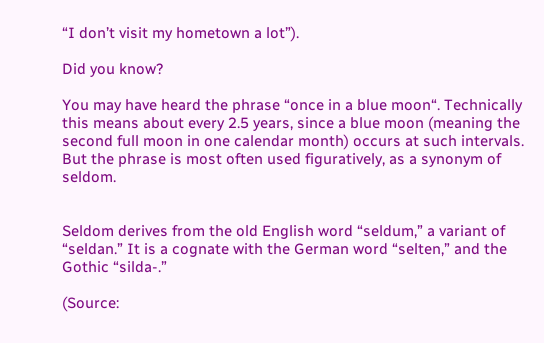“I don’t visit my hometown a lot”).

Did you know?

You may have heard the phrase “once in a blue moon“. Technically this means about every 2.5 years, since a blue moon (meaning the second full moon in one calendar month) occurs at such intervals. But the phrase is most often used figuratively, as a synonym of seldom.


Seldom derives from the old English word “seldum,” a variant of “seldan.” It is a cognate with the German word “selten,” and the Gothic “silda-.”

(Source: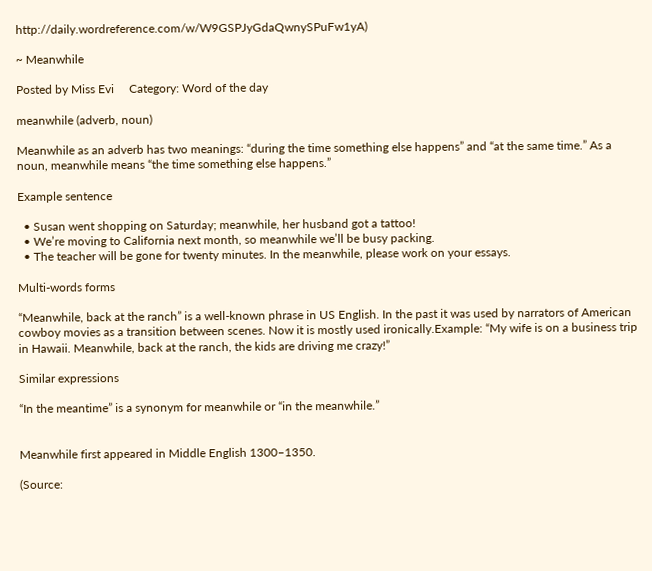http://daily.wordreference.com/w/W9GSPJyGdaQwnySPuFw1yA)

~ Meanwhile

Posted by Miss Evi     Category: Word of the day

meanwhile (adverb, noun)

Meanwhile as an adverb has two meanings: “during the time something else happens” and “at the same time.” As a noun, meanwhile means “the time something else happens.”

Example sentence

  • Susan went shopping on Saturday; meanwhile, her husband got a tattoo!
  • We’re moving to California next month, so meanwhile we’ll be busy packing.
  • The teacher will be gone for twenty minutes. In the meanwhile, please work on your essays.

Multi-words forms

“Meanwhile, back at the ranch” is a well-known phrase in US English. In the past it was used by narrators of American cowboy movies as a transition between scenes. Now it is mostly used ironically.Example: “My wife is on a business trip in Hawaii. Meanwhile, back at the ranch, the kids are driving me crazy!”

Similar expressions

“In the meantime” is a synonym for meanwhile or “in the meanwhile.”


Meanwhile first appeared in Middle English 1300–1350.

(Source: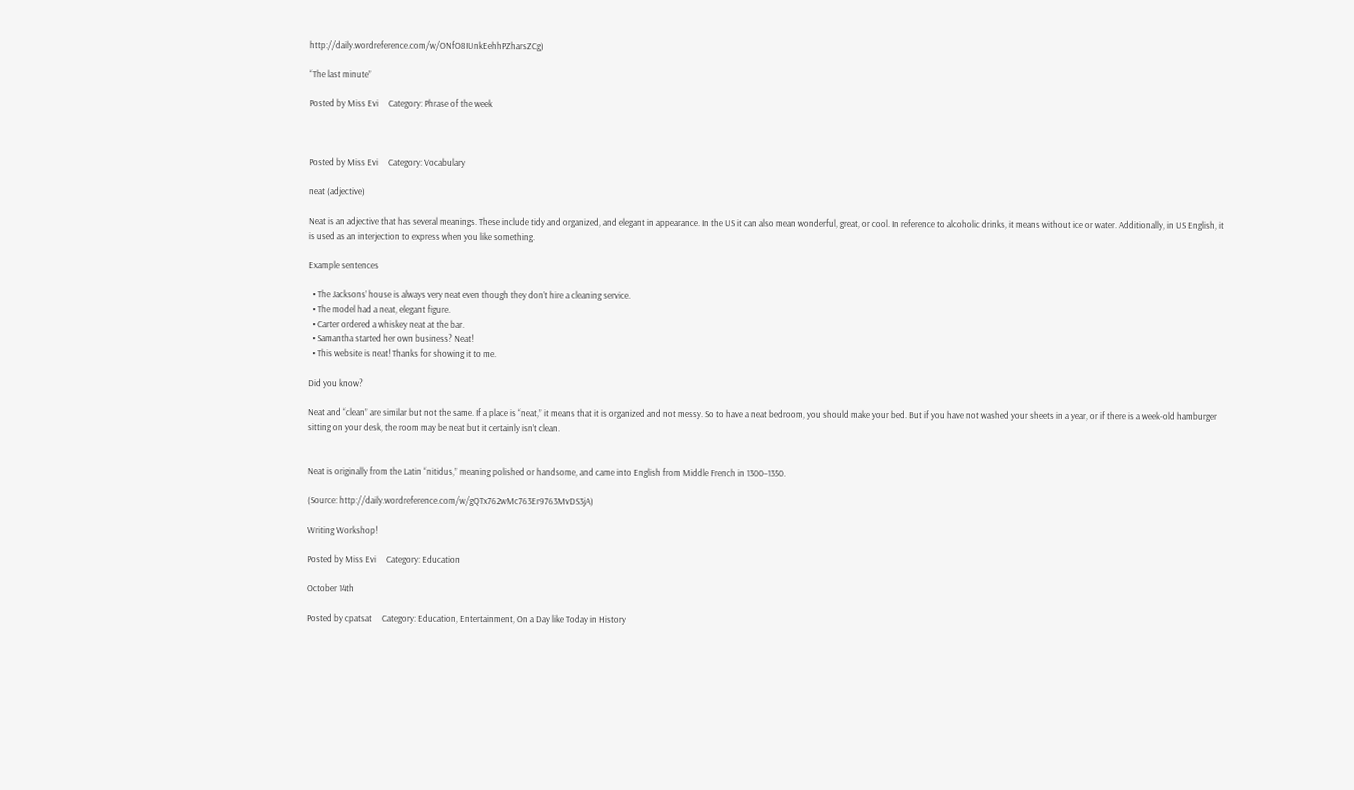http://daily.wordreference.com/w/ONfO8IUnkEehhPZharsZCg)

“The last minute”

Posted by Miss Evi     Category: Phrase of the week



Posted by Miss Evi     Category: Vocabulary

neat (adjective)

Neat is an adjective that has several meanings. These include tidy and organized, and elegant in appearance. In the US it can also mean wonderful, great, or cool. In reference to alcoholic drinks, it means without ice or water. Additionally, in US English, it is used as an interjection to express when you like something.

Example sentences

  • The Jacksons’ house is always very neat even though they don’t hire a cleaning service.
  • The model had a neat, elegant figure.
  • Carter ordered a whiskey neat at the bar.
  • Samantha started her own business? Neat!
  • This website is neat! Thanks for showing it to me.

Did you know?

Neat and “clean” are similar but not the same. If a place is “neat,” it means that it is organized and not messy. So to have a neat bedroom, you should make your bed. But if you have not washed your sheets in a year, or if there is a week-old hamburger sitting on your desk, the room may be neat but it certainly isn’t clean.


Neat is originally from the Latin “nitidus,” meaning polished or handsome, and came into English from Middle French in 1300–1350.

(Source: http://daily.wordreference.com/w/gQTx762wMc763Er9763MvDS3jA)

Writing Workshop!

Posted by Miss Evi     Category: Education

October 14th

Posted by cpatsat     Category: Education, Entertainment, On a Day like Today in History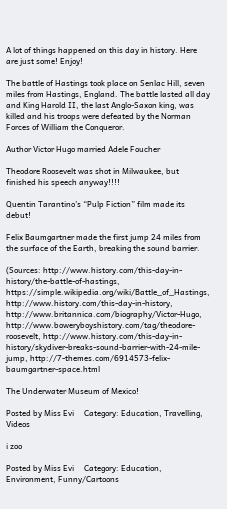A lot of things happened on this day in history. Here are just some! Enjoy!

The battle of Hastings took place on Senlac Hill, seven miles from Hastings, England. The battle lasted all day and King Harold II, the last Anglo-Saxon king, was killed and his troops were defeated by the Norman Forces of William the Conqueror.

Author Victor Hugo married Adele Foucher

Theodore Roosevelt was shot in Milwaukee, but finished his speech anyway!!!!

Quentin Tarantino’s “Pulp Fiction” film made its debut!

Felix Baumgartner made the first jump 24 miles from the surface of the Earth, breaking the sound barrier.

(Sources: http://www.history.com/this-day-in-history/the-battle-of-hastings, https://simple.wikipedia.org/wiki/Battle_of_Hastings, http://www.history.com/this-day-in-history, http://www.britannica.com/biography/Victor-Hugo, http://www.boweryboyshistory.com/tag/theodore-roosevelt, http://www.history.com/this-day-in-history/skydiver-breaks-sound-barrier-with-24-mile-jump, http://7-themes.com/6914573-felix-baumgartner-space.html

The Underwater Museum of Mexico!

Posted by Miss Evi     Category: Education, Travelling, Videos

i zoo

Posted by Miss Evi     Category: Education, Environment, Funny/Cartoons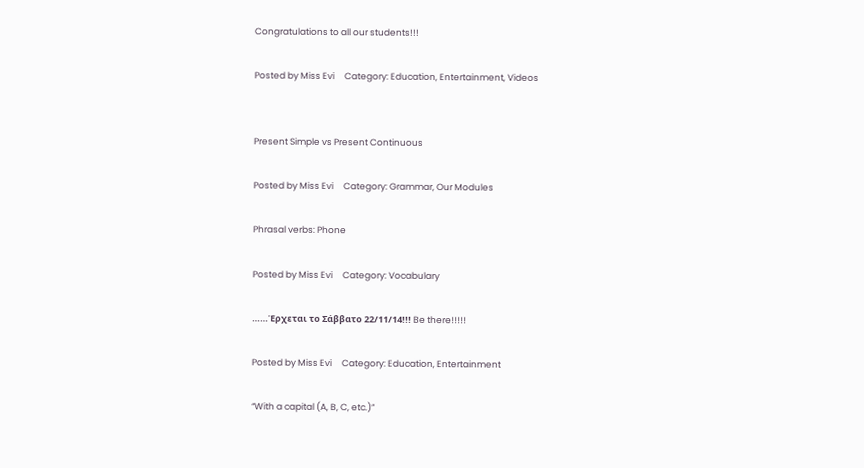Congratulations to all our students!!!

Posted by Miss Evi     Category: Education, Entertainment, Videos


Present Simple vs Present Continuous

Posted by Miss Evi     Category: Grammar, Our Modules

Phrasal verbs: Phone

Posted by Miss Evi     Category: Vocabulary

……Έρχεται το Σάββατο 22/11/14!!! Be there!!!!!

Posted by Miss Evi     Category: Education, Entertainment

“With a capital (A, B, C, etc.)”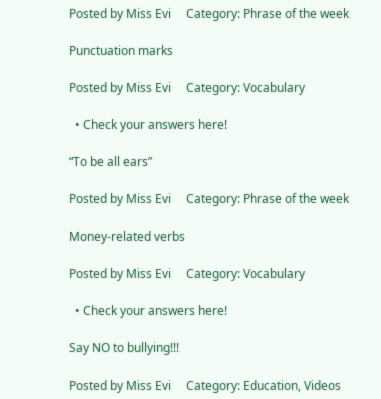Posted by Miss Evi     Category: Phrase of the week

Punctuation marks

Posted by Miss Evi     Category: Vocabulary

  • Check your answers here!

“To be all ears”

Posted by Miss Evi     Category: Phrase of the week

Money-related verbs

Posted by Miss Evi     Category: Vocabulary

  • Check your answers here!

Say NO to bullying!!!

Posted by Miss Evi     Category: Education, Videos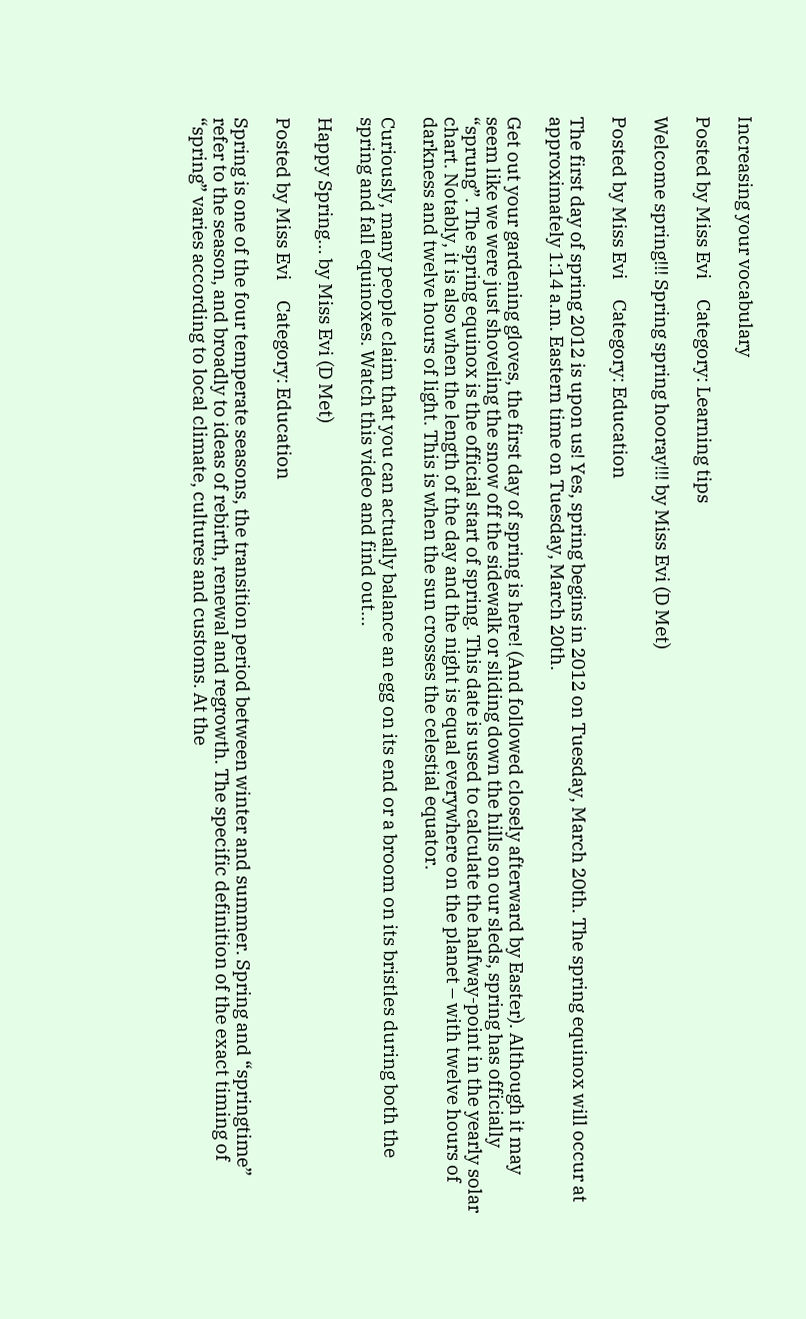Increasing your vocabulary

Posted by Miss Evi     Category: Learning tips

Welcome spring!!! Spring spring hooray!!! by Miss Evi (D Met)

Posted by Miss Evi     Category: Education

The first day of spring 2012 is upon us! Yes, spring begins in 2012 on Tuesday, March 20th. The spring equinox will occur at approximately 1:14 a.m. Eastern time on Tuesday, March 20th.

Get out your gardening gloves, the first day of spring is here! (And followed closely afterward by Easter). Although it may seem like we were just shoveling the snow off the sidewalk or sliding down the hills on our sleds, spring has officially “sprung”. The spring equinox is the official start of spring. This date is used to calculate the halfway-point in the yearly solar chart. Notably, it is also when the length of the day and the night is equal everywhere on the planet – with twelve hours of darkness and twelve hours of light. This is when the sun crosses the celestial equator.

Curiously, many people claim that you can actually balance an egg on its end or a broom on its bristles during both the spring and fall equinoxes. Watch this video and find out…

Happy Spring… by Miss Evi (D Met)

Posted by Miss Evi     Category: Education

Spring is one of the four temperate seasons, the transition period between winter and summer. Spring and “springtime” refer to the season, and broadly to ideas of rebirth, renewal and regrowth. The specific definition of the exact timing of “spring” varies according to local climate, cultures and customs. At the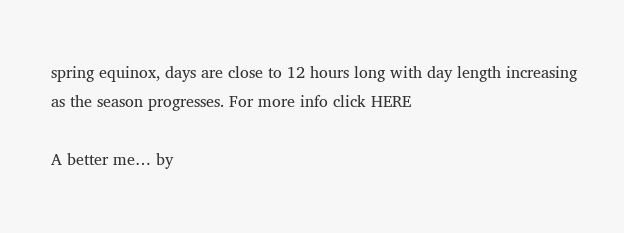spring equinox, days are close to 12 hours long with day length increasing as the season progresses. For more info click HERE

A better me… by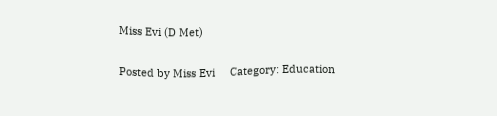Miss Evi (D Met)

Posted by Miss Evi     Category: Education